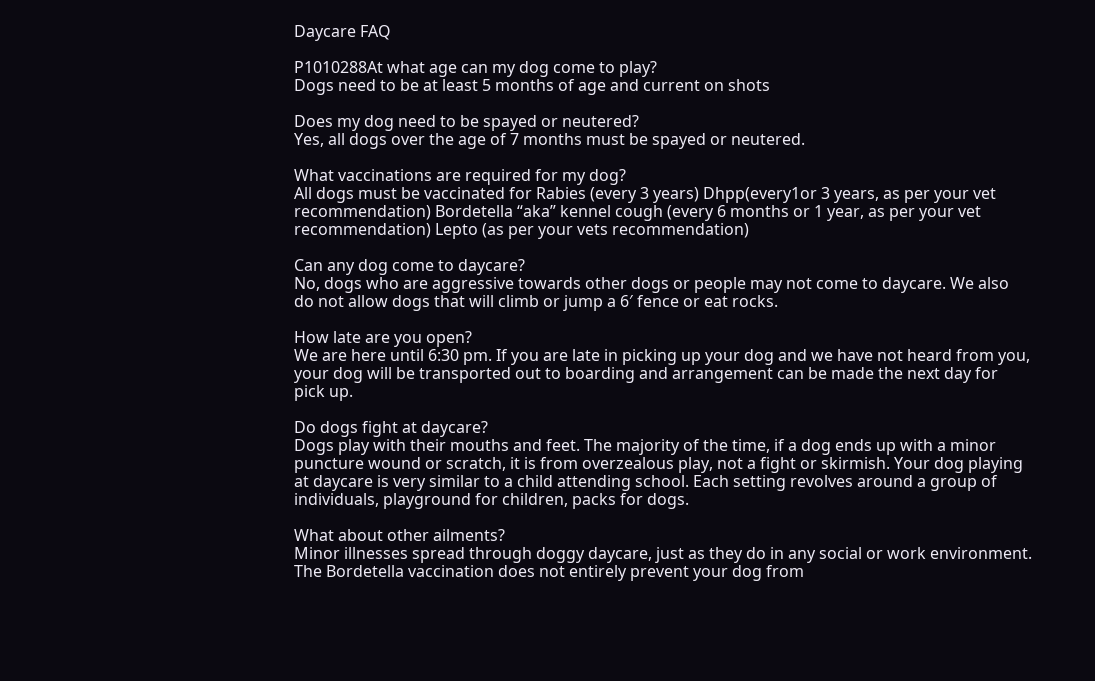Daycare FAQ

P1010288At what age can my dog come to play?
Dogs need to be at least 5 months of age and current on shots

Does my dog need to be spayed or neutered?
Yes, all dogs over the age of 7 months must be spayed or neutered.

What vaccinations are required for my dog?
All dogs must be vaccinated for Rabies (every 3 years) Dhpp(every1or 3 years, as per your vet recommendation) Bordetella “aka” kennel cough (every 6 months or 1 year, as per your vet recommendation) Lepto (as per your vets recommendation)

Can any dog come to daycare?
No, dogs who are aggressive towards other dogs or people may not come to daycare. We also do not allow dogs that will climb or jump a 6′ fence or eat rocks.

How late are you open?
We are here until 6:30 pm. If you are late in picking up your dog and we have not heard from you, your dog will be transported out to boarding and arrangement can be made the next day for pick up.

Do dogs fight at daycare?
Dogs play with their mouths and feet. The majority of the time, if a dog ends up with a minor puncture wound or scratch, it is from overzealous play, not a fight or skirmish. Your dog playing at daycare is very similar to a child attending school. Each setting revolves around a group of individuals, playground for children, packs for dogs.

What about other ailments?
Minor illnesses spread through doggy daycare, just as they do in any social or work environment. The Bordetella vaccination does not entirely prevent your dog from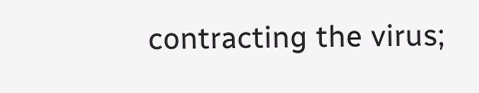contracting the virus;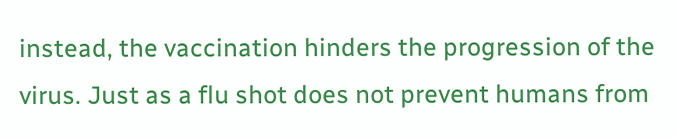instead, the vaccination hinders the progression of the virus. Just as a flu shot does not prevent humans from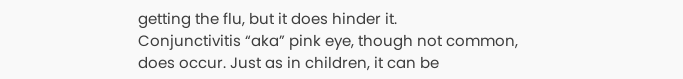getting the flu, but it does hinder it.
Conjunctivitis “aka” pink eye, though not common, does occur. Just as in children, it can be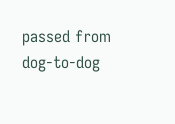passed from dog-to-dog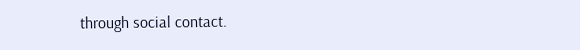through social contact.